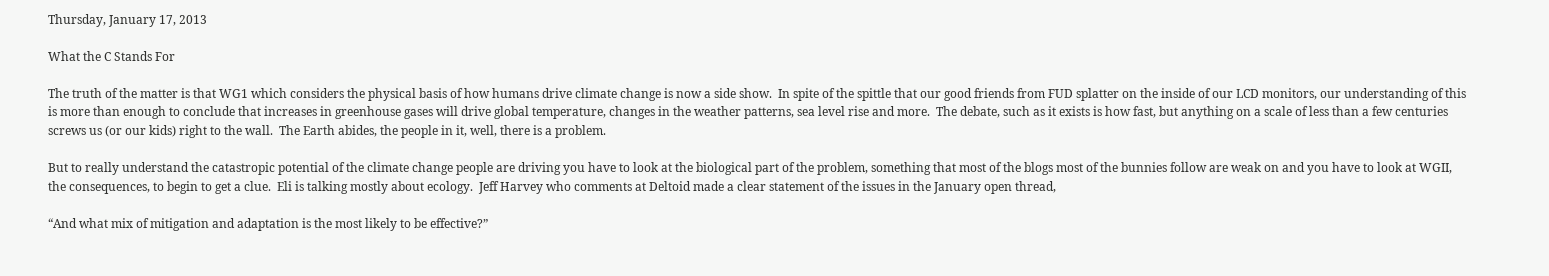Thursday, January 17, 2013

What the C Stands For

The truth of the matter is that WG1 which considers the physical basis of how humans drive climate change is now a side show.  In spite of the spittle that our good friends from FUD splatter on the inside of our LCD monitors, our understanding of this is more than enough to conclude that increases in greenhouse gases will drive global temperature, changes in the weather patterns, sea level rise and more.  The debate, such as it exists is how fast, but anything on a scale of less than a few centuries screws us (or our kids) right to the wall.  The Earth abides, the people in it, well, there is a problem.

But to really understand the catastropic potential of the climate change people are driving you have to look at the biological part of the problem, something that most of the blogs most of the bunnies follow are weak on and you have to look at WGII, the consequences, to begin to get a clue.  Eli is talking mostly about ecology.  Jeff Harvey who comments at Deltoid made a clear statement of the issues in the January open thread,

“And what mix of mitigation and adaptation is the most likely to be effective?”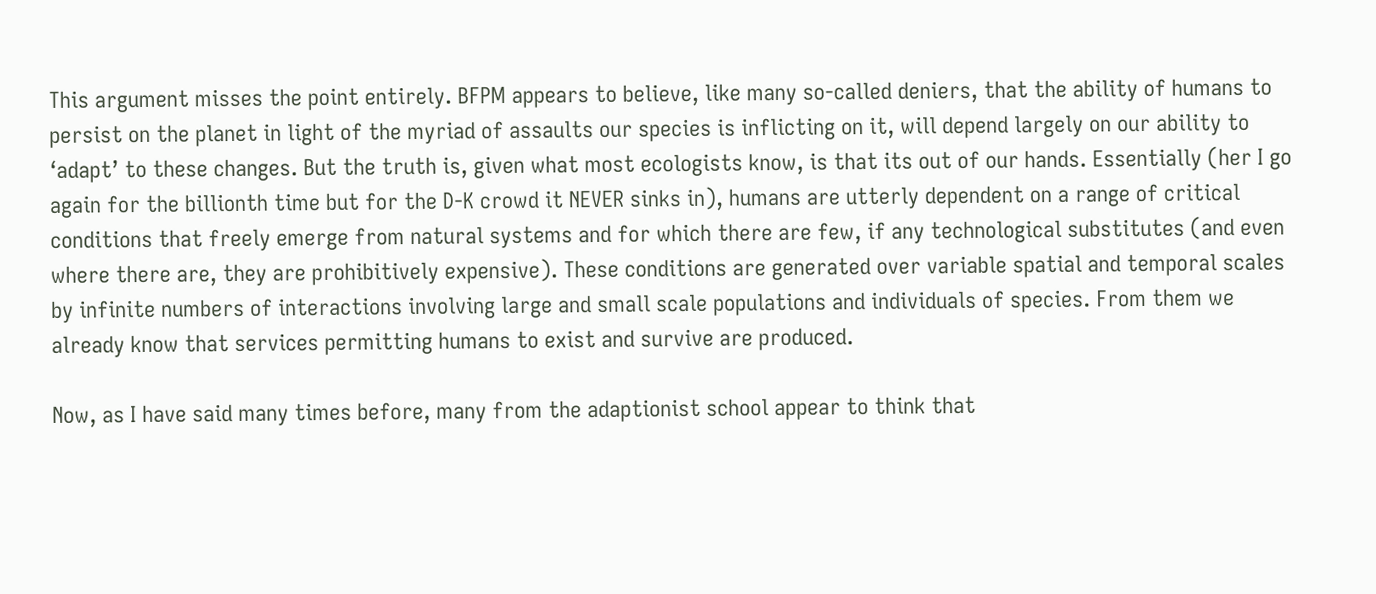This argument misses the point entirely. BFPM appears to believe, like many so-called deniers, that the ability of humans to persist on the planet in light of the myriad of assaults our species is inflicting on it, will depend largely on our ability to ‘adapt’ to these changes. But the truth is, given what most ecologists know, is that its out of our hands. Essentially (her I go again for the billionth time but for the D-K crowd it NEVER sinks in), humans are utterly dependent on a range of critical conditions that freely emerge from natural systems and for which there are few, if any technological substitutes (and even where there are, they are prohibitively expensive). These conditions are generated over variable spatial and temporal scales by infinite numbers of interactions involving large and small scale populations and individuals of species. From them we already know that services permitting humans to exist and survive are produced.

Now, as I have said many times before, many from the adaptionist school appear to think that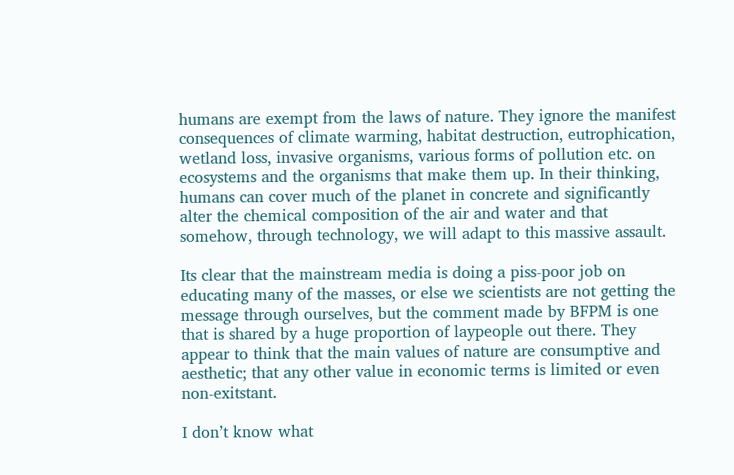humans are exempt from the laws of nature. They ignore the manifest consequences of climate warming, habitat destruction, eutrophication, wetland loss, invasive organisms, various forms of pollution etc. on ecosystems and the organisms that make them up. In their thinking, humans can cover much of the planet in concrete and significantly alter the chemical composition of the air and water and that somehow, through technology, we will adapt to this massive assault.

Its clear that the mainstream media is doing a piss-poor job on educating many of the masses, or else we scientists are not getting the message through ourselves, but the comment made by BFPM is one that is shared by a huge proportion of laypeople out there. They appear to think that the main values of nature are consumptive and aesthetic; that any other value in economic terms is limited or even non-exitstant.

I don’t know what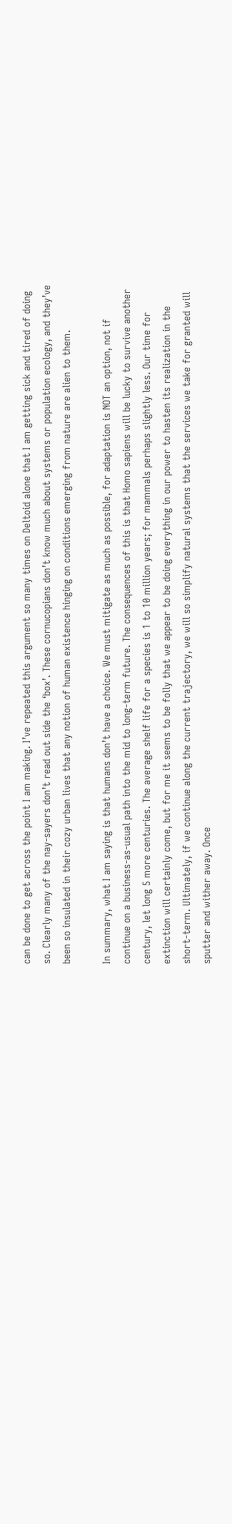can be done to get across the point I am making. I’ve repeated this argument so many times on Deltoid alone that I am getting sick and tired of doing so. Clearly many of the nay-sayers don’t read out side the ‘box’. These cornucopians don’t know much about systems or population ecology, and they’ve been so insulated in their cozy urban lives that any notion of human existence hinging on conditions emerging from nature are alien to them.

In summary, what I am saying is that humans don’t have a choice. We must mitigate as much as possible, for adaptation is NOT an option, not if continue on a business-as-usual path into the mid to long-term future. The consequences of this is that Homo sapiens will be lucky to survive another century, let long 5 more centuries. The average shelf life for a species is 1 to 10 million years; for mammals perhaps slightly less. Our time for extinction will certainly come, but for me it seems to be folly that we appear to be doing everything in our power to hasten its realization in the short-term. Ultimately, if we continue along the current trajectory, we will so simplify natural systems that the services we take for granted will sputter and wither away. Once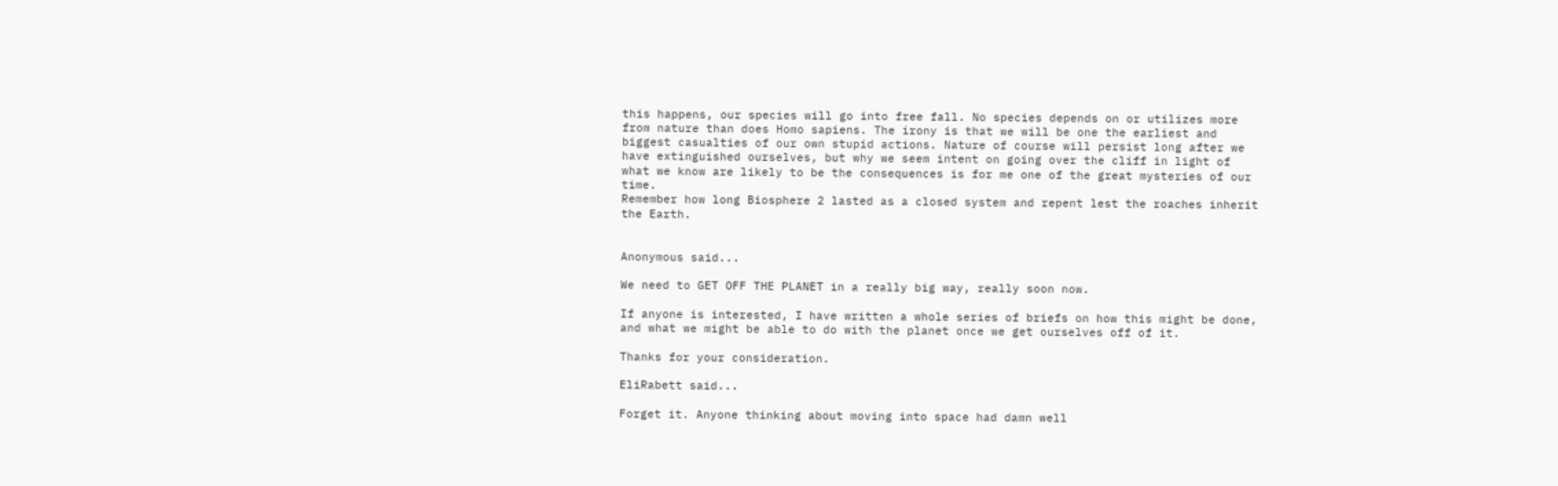this happens, our species will go into free fall. No species depends on or utilizes more from nature than does Homo sapiens. The irony is that we will be one the earliest and biggest casualties of our own stupid actions. Nature of course will persist long after we have extinguished ourselves, but why we seem intent on going over the cliff in light of what we know are likely to be the consequences is for me one of the great mysteries of our time.
Remember how long Biosphere 2 lasted as a closed system and repent lest the roaches inherit the Earth.


Anonymous said...

We need to GET OFF THE PLANET in a really big way, really soon now.

If anyone is interested, I have written a whole series of briefs on how this might be done, and what we might be able to do with the planet once we get ourselves off of it.

Thanks for your consideration.

EliRabett said...

Forget it. Anyone thinking about moving into space had damn well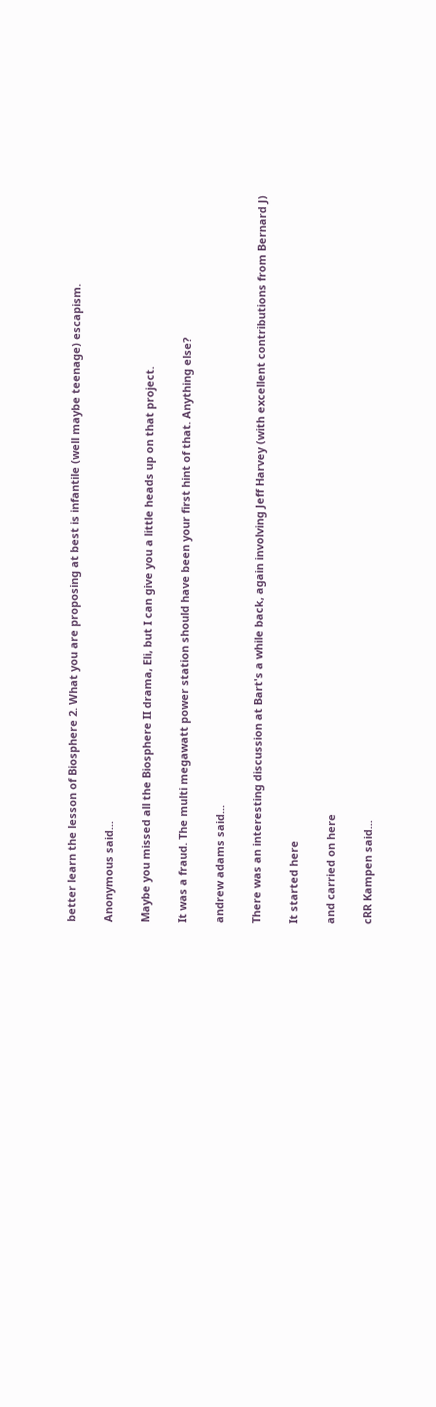better learn the lesson of Biosphere 2. What you are proposing at best is infantile (well maybe teenage) escapism.

Anonymous said...

Maybe you missed all the Biosphere II drama, Eli, but I can give you a little heads up on that project.

It was a fraud. The multi megawatt power station should have been your first hint of that. Anything else?

andrew adams said...

There was an interesting discussion at Bart's a while back, again involving Jeff Harvey (with excellent contributions from Bernard J)

It started here

and carried on here

cRR Kampen said...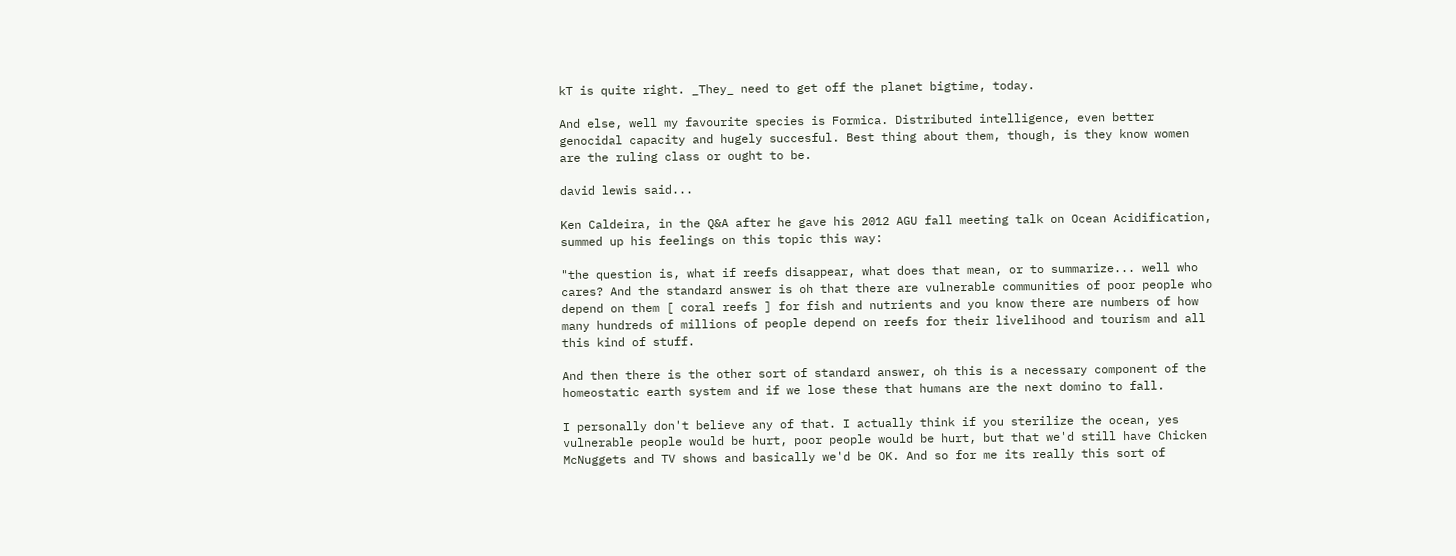kT is quite right. _They_ need to get off the planet bigtime, today.

And else, well my favourite species is Formica. Distributed intelligence, even better genocidal capacity and hugely succesful. Best thing about them, though, is they know women are the ruling class or ought to be.

david lewis said...

Ken Caldeira, in the Q&A after he gave his 2012 AGU fall meeting talk on Ocean Acidification, summed up his feelings on this topic this way:

"the question is, what if reefs disappear, what does that mean, or to summarize... well who cares? And the standard answer is oh that there are vulnerable communities of poor people who depend on them [ coral reefs ] for fish and nutrients and you know there are numbers of how many hundreds of millions of people depend on reefs for their livelihood and tourism and all this kind of stuff.

And then there is the other sort of standard answer, oh this is a necessary component of the homeostatic earth system and if we lose these that humans are the next domino to fall.

I personally don't believe any of that. I actually think if you sterilize the ocean, yes vulnerable people would be hurt, poor people would be hurt, but that we'd still have Chicken McNuggets and TV shows and basically we'd be OK. And so for me its really this sort of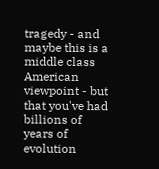tragedy - and maybe this is a middle class American viewpoint - but that you've had billions of years of evolution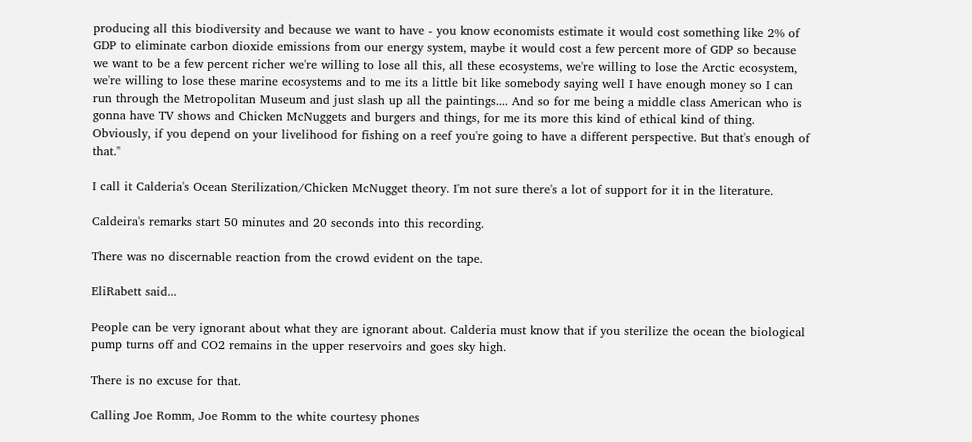producing all this biodiversity and because we want to have - you know economists estimate it would cost something like 2% of GDP to eliminate carbon dioxide emissions from our energy system, maybe it would cost a few percent more of GDP so because we want to be a few percent richer we're willing to lose all this, all these ecosystems, we're willing to lose the Arctic ecosystem, we're willing to lose these marine ecosystems and to me its a little bit like somebody saying well I have enough money so I can run through the Metropolitan Museum and just slash up all the paintings.... And so for me being a middle class American who is gonna have TV shows and Chicken McNuggets and burgers and things, for me its more this kind of ethical kind of thing. Obviously, if you depend on your livelihood for fishing on a reef you're going to have a different perspective. But that's enough of that."

I call it Calderia's Ocean Sterilization/Chicken McNugget theory. I'm not sure there's a lot of support for it in the literature.

Caldeira's remarks start 50 minutes and 20 seconds into this recording.

There was no discernable reaction from the crowd evident on the tape.

EliRabett said...

People can be very ignorant about what they are ignorant about. Calderia must know that if you sterilize the ocean the biological pump turns off and CO2 remains in the upper reservoirs and goes sky high.

There is no excuse for that.

Calling Joe Romm, Joe Romm to the white courtesy phones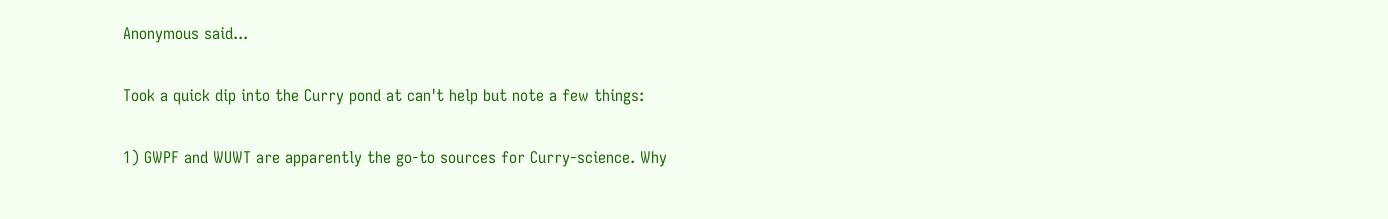Anonymous said...

Took a quick dip into the Curry pond at can't help but note a few things:

1) GWPF and WUWT are apparently the go-to sources for Curry-science. Why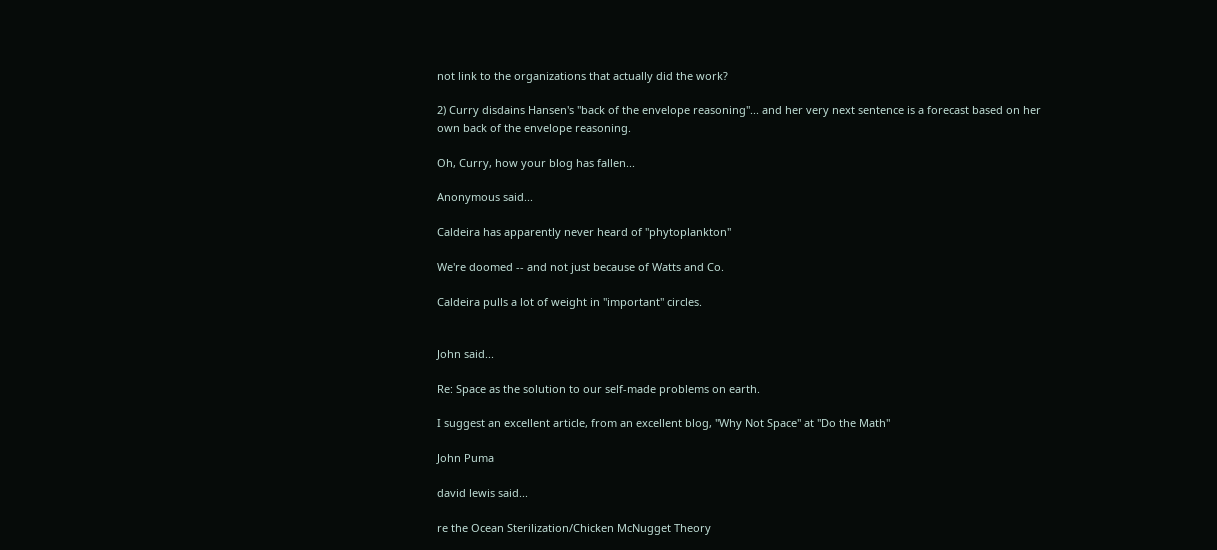not link to the organizations that actually did the work?

2) Curry disdains Hansen's "back of the envelope reasoning"... and her very next sentence is a forecast based on her own back of the envelope reasoning.

Oh, Curry, how your blog has fallen...

Anonymous said...

Caldeira has apparently never heard of "phytoplankton"

We're doomed -- and not just because of Watts and Co.

Caldeira pulls a lot of weight in "important" circles.


John said...

Re: Space as the solution to our self-made problems on earth.

I suggest an excellent article, from an excellent blog, "Why Not Space" at "Do the Math"

John Puma

david lewis said...

re the Ocean Sterilization/Chicken McNugget Theory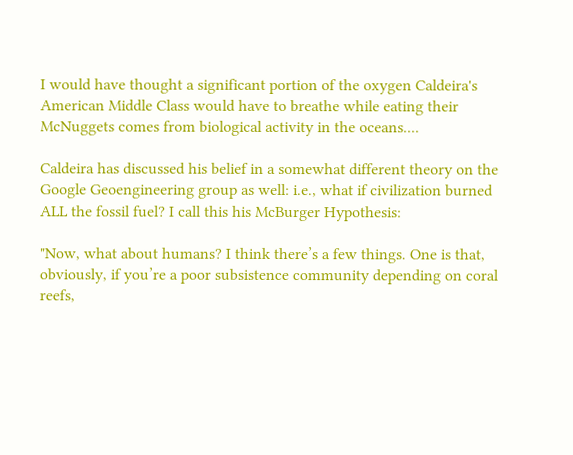I would have thought a significant portion of the oxygen Caldeira's American Middle Class would have to breathe while eating their McNuggets comes from biological activity in the oceans....

Caldeira has discussed his belief in a somewhat different theory on the Google Geoengineering group as well: i.e., what if civilization burned ALL the fossil fuel? I call this his McBurger Hypothesis:

"Now, what about humans? I think there’s a few things. One is that, obviously, if you’re a poor subsistence community depending on coral reefs,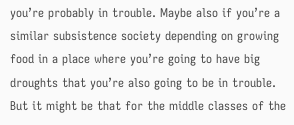you’re probably in trouble. Maybe also if you’re a similar subsistence society depending on growing food in a place where you’re going to have big droughts that you’re also going to be in trouble. But it might be that for the middle classes of the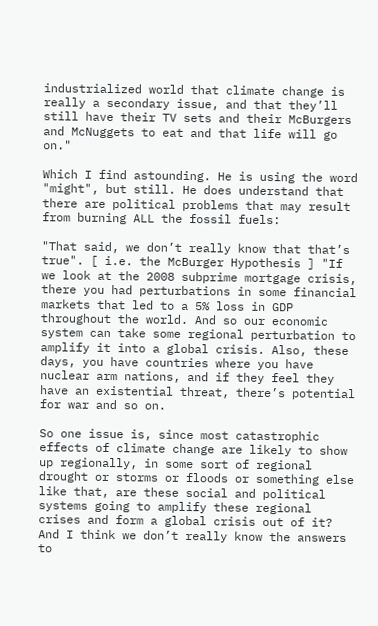industrialized world that climate change is really a secondary issue, and that they’ll still have their TV sets and their McBurgers and McNuggets to eat and that life will go on."

Which I find astounding. He is using the word "might", but still. He does understand that there are political problems that may result from burning ALL the fossil fuels:

"That said, we don’t really know that that’s true". [ i.e. the McBurger Hypothesis ] "If we look at the 2008 subprime mortgage crisis, there you had perturbations in some financial markets that led to a 5% loss in GDP throughout the world. And so our economic system can take some regional perturbation to amplify it into a global crisis. Also, these days, you have countries where you have nuclear arm nations, and if they feel they have an existential threat, there’s potential for war and so on.

So one issue is, since most catastrophic effects of climate change are likely to show up regionally, in some sort of regional drought or storms or floods or something else like that, are these social and political systems going to amplify these regional crises and form a global crisis out of it? And I think we don’t really know the answers to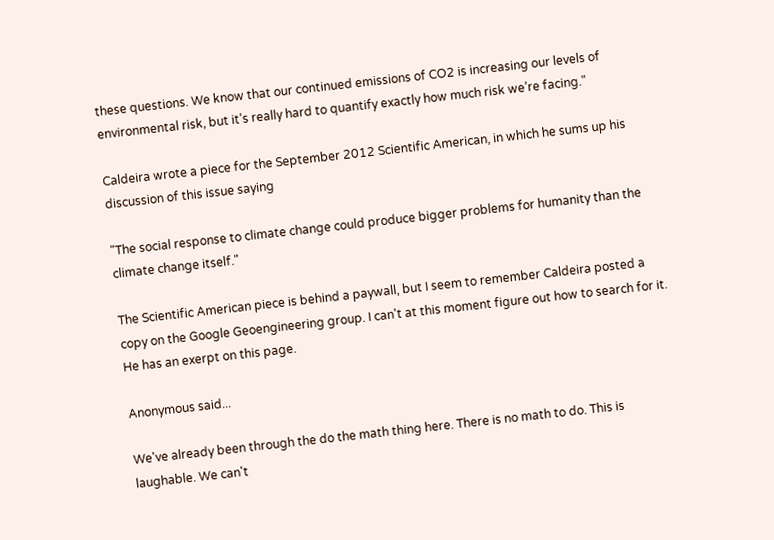these questions. We know that our continued emissions of CO2 is increasing our levels of environmental risk, but it’s really hard to quantify exactly how much risk we’re facing."

Caldeira wrote a piece for the September 2012 Scientific American, in which he sums up his discussion of this issue saying

"The social response to climate change could produce bigger problems for humanity than the climate change itself."

The Scientific American piece is behind a paywall, but I seem to remember Caldeira posted a copy on the Google Geoengineering group. I can't at this moment figure out how to search for it. He has an exerpt on this page.

Anonymous said...

We've already been through the do the math thing here. There is no math to do. This is laughable. We can't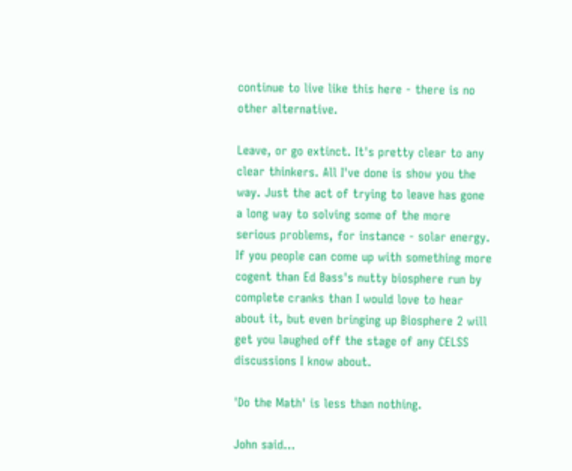continue to live like this here - there is no other alternative.

Leave, or go extinct. It's pretty clear to any clear thinkers. All I've done is show you the way. Just the act of trying to leave has gone a long way to solving some of the more serious problems, for instance - solar energy. If you people can come up with something more cogent than Ed Bass's nutty biosphere run by complete cranks than I would love to hear about it, but even bringing up Biosphere 2 will get you laughed off the stage of any CELSS discussions I know about.

'Do the Math' is less than nothing.

John said...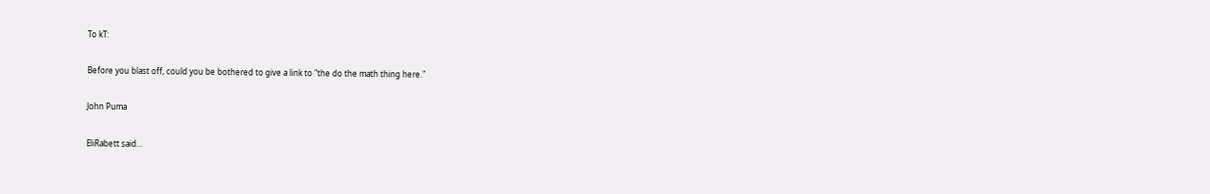To kT:

Before you blast off, could you be bothered to give a link to "the do the math thing here."

John Puma

EliRabett said...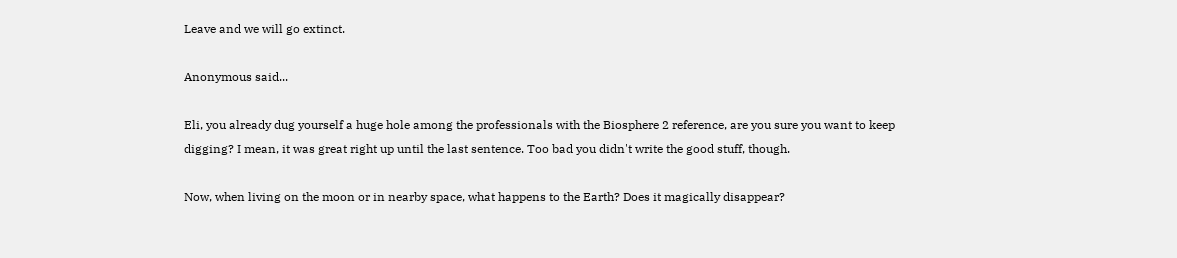Leave and we will go extinct.

Anonymous said...

Eli, you already dug yourself a huge hole among the professionals with the Biosphere 2 reference, are you sure you want to keep digging? I mean, it was great right up until the last sentence. Too bad you didn't write the good stuff, though.

Now, when living on the moon or in nearby space, what happens to the Earth? Does it magically disappear?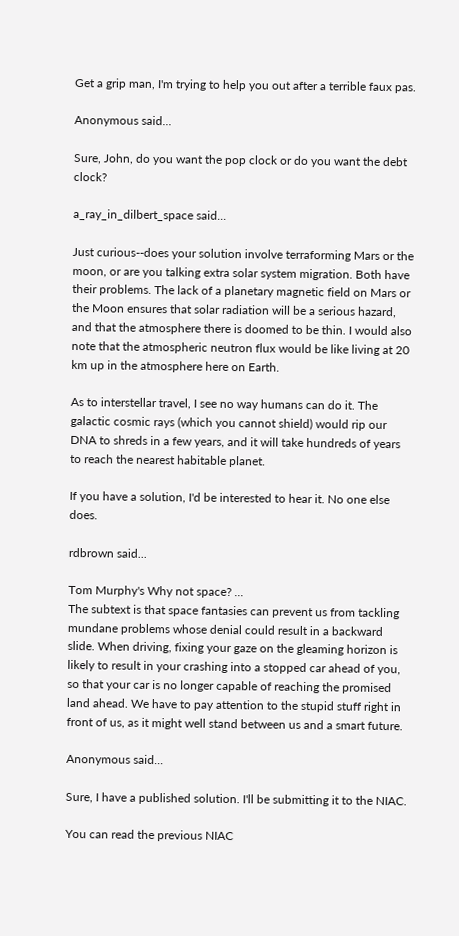Get a grip man, I'm trying to help you out after a terrible faux pas.

Anonymous said...

Sure, John, do you want the pop clock or do you want the debt clock?

a_ray_in_dilbert_space said...

Just curious--does your solution involve terraforming Mars or the moon, or are you talking extra solar system migration. Both have their problems. The lack of a planetary magnetic field on Mars or the Moon ensures that solar radiation will be a serious hazard, and that the atmosphere there is doomed to be thin. I would also note that the atmospheric neutron flux would be like living at 20 km up in the atmosphere here on Earth.

As to interstellar travel, I see no way humans can do it. The galactic cosmic rays (which you cannot shield) would rip our DNA to shreds in a few years, and it will take hundreds of years to reach the nearest habitable planet.

If you have a solution, I'd be interested to hear it. No one else does.

rdbrown said...

Tom Murphy's Why not space? ...
The subtext is that space fantasies can prevent us from tackling mundane problems whose denial could result in a backward slide. When driving, fixing your gaze on the gleaming horizon is likely to result in your crashing into a stopped car ahead of you, so that your car is no longer capable of reaching the promised land ahead. We have to pay attention to the stupid stuff right in front of us, as it might well stand between us and a smart future.

Anonymous said...

Sure, I have a published solution. I'll be submitting it to the NIAC.

You can read the previous NIAC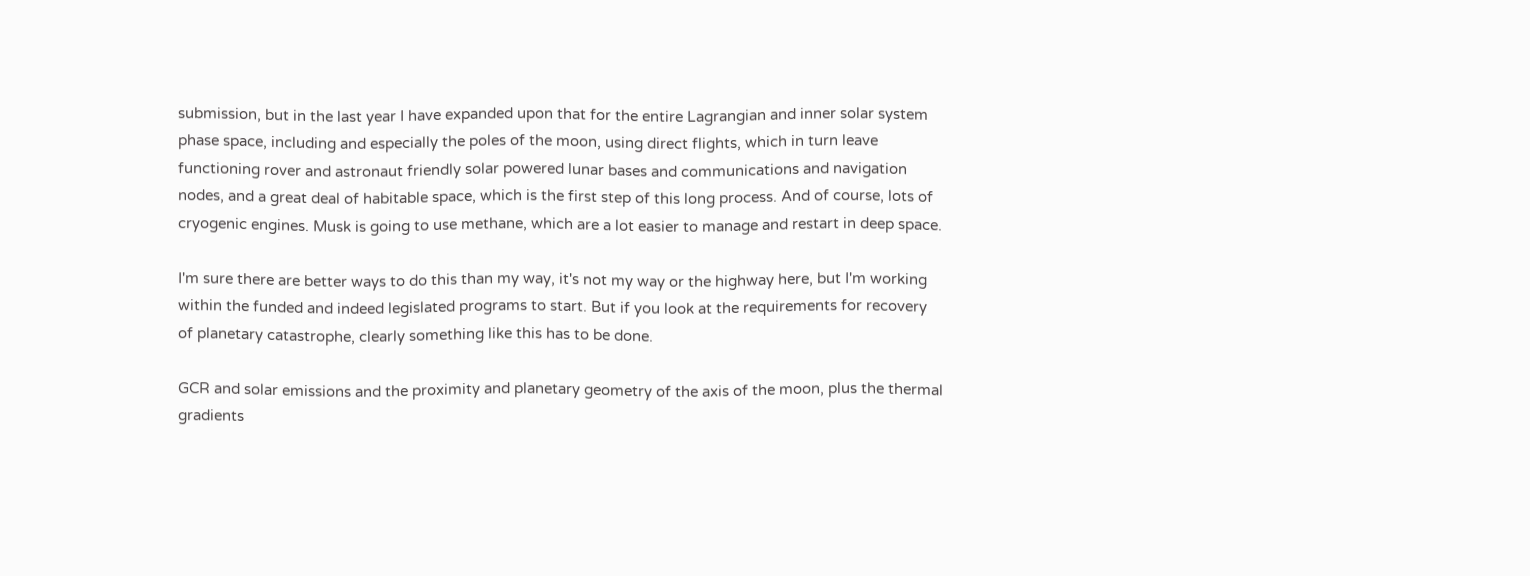submission, but in the last year I have expanded upon that for the entire Lagrangian and inner solar system phase space, including and especially the poles of the moon, using direct flights, which in turn leave functioning rover and astronaut friendly solar powered lunar bases and communications and navigation nodes, and a great deal of habitable space, which is the first step of this long process. And of course, lots of cryogenic engines. Musk is going to use methane, which are a lot easier to manage and restart in deep space.

I'm sure there are better ways to do this than my way, it's not my way or the highway here, but I'm working within the funded and indeed legislated programs to start. But if you look at the requirements for recovery of planetary catastrophe, clearly something like this has to be done.

GCR and solar emissions and the proximity and planetary geometry of the axis of the moon, plus the thermal gradients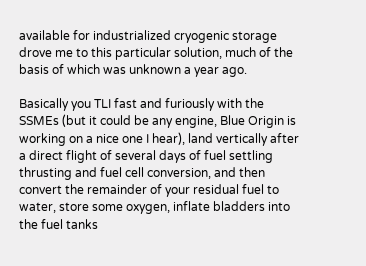available for industrialized cryogenic storage drove me to this particular solution, much of the basis of which was unknown a year ago.

Basically you TLI fast and furiously with the SSMEs (but it could be any engine, Blue Origin is working on a nice one I hear), land vertically after a direct flight of several days of fuel settling thrusting and fuel cell conversion, and then convert the remainder of your residual fuel to water, store some oxygen, inflate bladders into the fuel tanks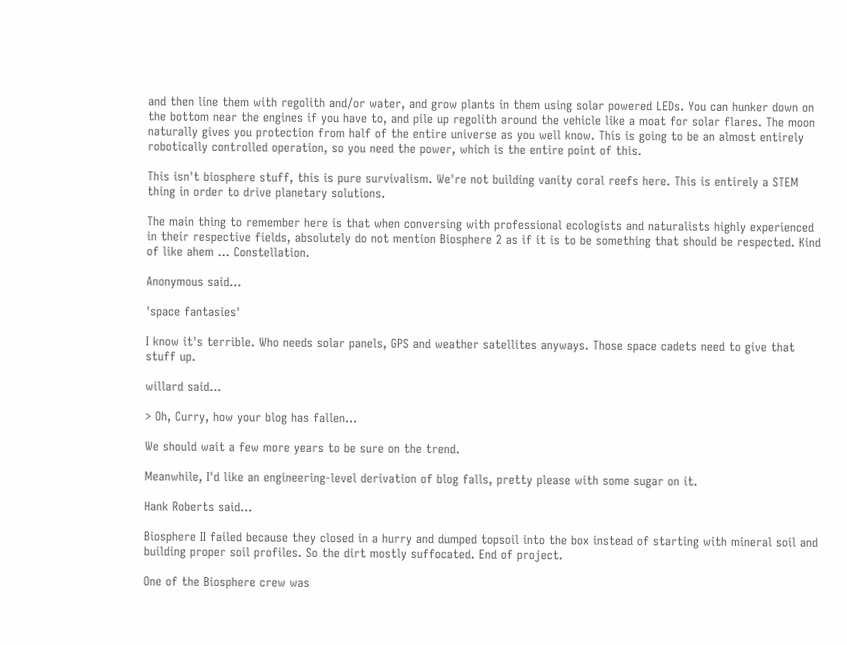and then line them with regolith and/or water, and grow plants in them using solar powered LEDs. You can hunker down on the bottom near the engines if you have to, and pile up regolith around the vehicle like a moat for solar flares. The moon naturally gives you protection from half of the entire universe as you well know. This is going to be an almost entirely robotically controlled operation, so you need the power, which is the entire point of this.

This isn't biosphere stuff, this is pure survivalism. We're not building vanity coral reefs here. This is entirely a STEM thing in order to drive planetary solutions.

The main thing to remember here is that when conversing with professional ecologists and naturalists highly experienced in their respective fields, absolutely do not mention Biosphere 2 as if it is to be something that should be respected. Kind of like ahem ... Constellation.

Anonymous said...

'space fantasies'

I know it's terrible. Who needs solar panels, GPS and weather satellites anyways. Those space cadets need to give that stuff up.

willard said...

> Oh, Curry, how your blog has fallen...

We should wait a few more years to be sure on the trend.

Meanwhile, I'd like an engineering-level derivation of blog falls, pretty please with some sugar on it.

Hank Roberts said...

Biosphere II failed because they closed in a hurry and dumped topsoil into the box instead of starting with mineral soil and building proper soil profiles. So the dirt mostly suffocated. End of project.

One of the Biosphere crew was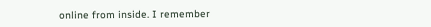online from inside. I remember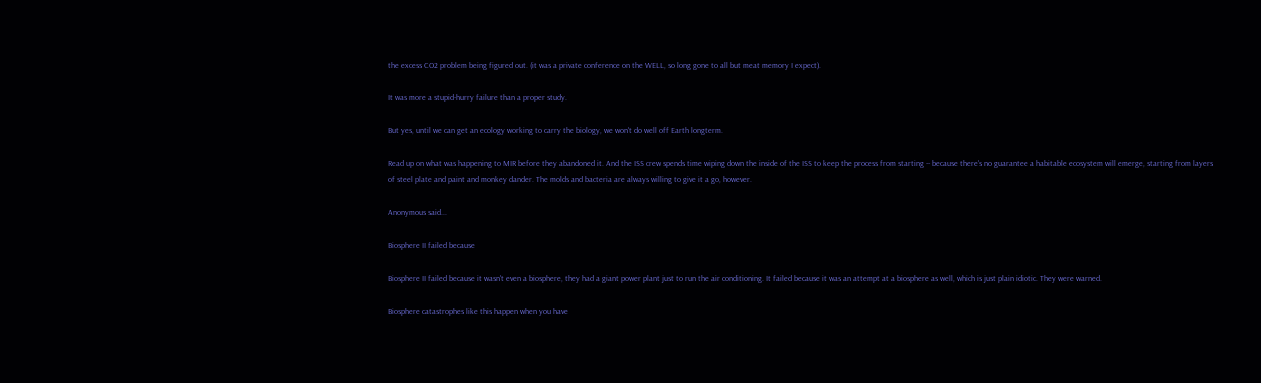the excess CO2 problem being figured out. (it was a private conference on the WELL, so long gone to all but meat memory I expect).

It was more a stupid-hurry failure than a proper study.

But yes, until we can get an ecology working to carry the biology, we won't do well off Earth longterm.

Read up on what was happening to MIR before they abandoned it. And the ISS crew spends time wiping down the inside of the ISS to keep the process from starting -- because there's no guarantee a habitable ecosystem will emerge, starting from layers of steel plate and paint and monkey dander. The molds and bacteria are always willing to give it a go, however.

Anonymous said...

Biosphere II failed because

Biosphere II failed because it wasn't even a biosphere, they had a giant power plant just to run the air conditioning. It failed because it was an attempt at a biosphere as well, which is just plain idiotic. They were warned.

Biosphere catastrophes like this happen when you have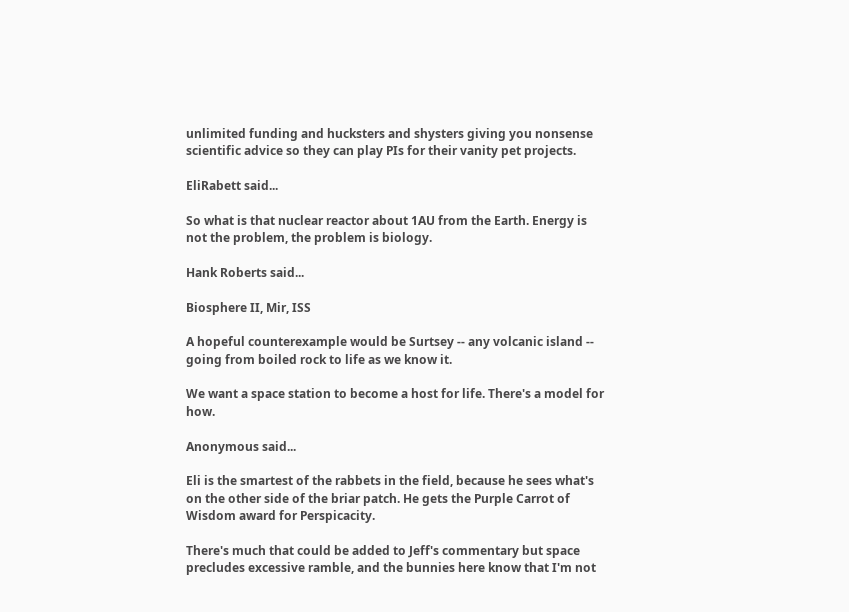unlimited funding and hucksters and shysters giving you nonsense scientific advice so they can play PIs for their vanity pet projects.

EliRabett said...

So what is that nuclear reactor about 1AU from the Earth. Energy is not the problem, the problem is biology.

Hank Roberts said...

Biosphere II, Mir, ISS

A hopeful counterexample would be Surtsey -- any volcanic island -- going from boiled rock to life as we know it.

We want a space station to become a host for life. There's a model for how.

Anonymous said...

Eli is the smartest of the rabbets in the field, because he sees what's on the other side of the briar patch. He gets the Purple Carrot of Wisdom award for Perspicacity.

There's much that could be added to Jeff's commentary but space precludes excessive ramble, and the bunnies here know that I'm not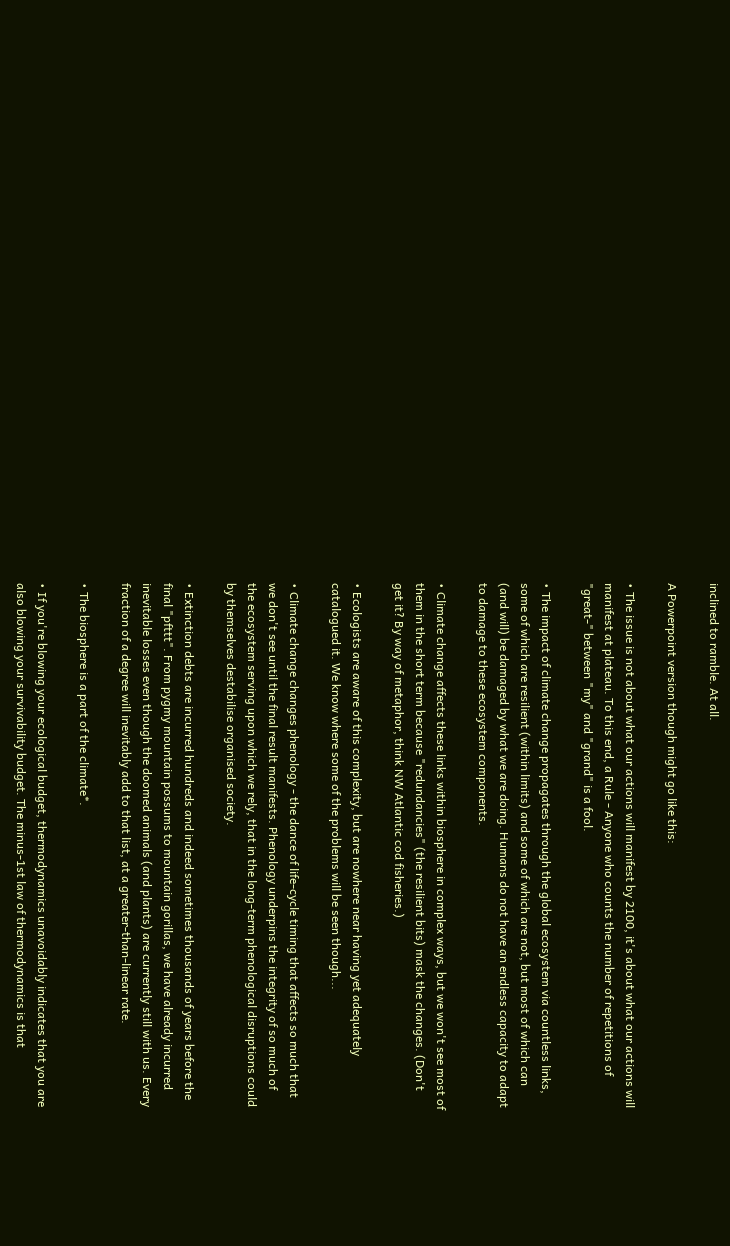inclined to ramble. At all.

A Powerpoint version though might go like this:

• The issue is not about what our actions will manifest by 2100, it's about what our actions will manifest at plateau. To this end, a Rule - Anyone who counts the number of repetitions of "great-" between "my" and "grand" is a fool.

• The impact of climate change propagates through the global ecosystem via countless links, some of which are resilient (within limits) and some of which are not, but most of which can (and will) be damaged by what we are doing. Humans do not have an endless capacity to adapt to damage to these ecosystem components.

• Climate change affects these links within biosphere in complex ways, but we won't see most of them in the short term because "redundancies" (the resilient bits) mask the changes. (Don't get it? By way of metaphor, think NW Atlantic cod fisheries.)

• Ecologists are aware of this complexity, but are nowhere near having yet adequately catalogued it. We know where some of the problems will be seen though...

• Climate change changes phenology - the dance of life-cycle timing that affects so much that we don't see until the final result manifests. Phenology underpins the integrity of so much of the ecosystem serving upon which we rely, that in the long-term phenological disruptions could by themselves destabilise organised society.

• Extinction debts are incurred hundreds and indeed sometimes thousands of years before the final "pfttt". From pygmy mountain possums to mountain gorillas, we have already incurred inevitable losses even though the doomed animals (and plants) are currently still with us. Every fraction of a degree will inevitably add to that list, at a greater-than-linear rate.

• The biosphere is a part of the climate*.

• If you're blowing your ecological budget, thermodynamics unavoidably indicates that you are also blowing your survivability budget. The minus-1st law of thermodynamics is that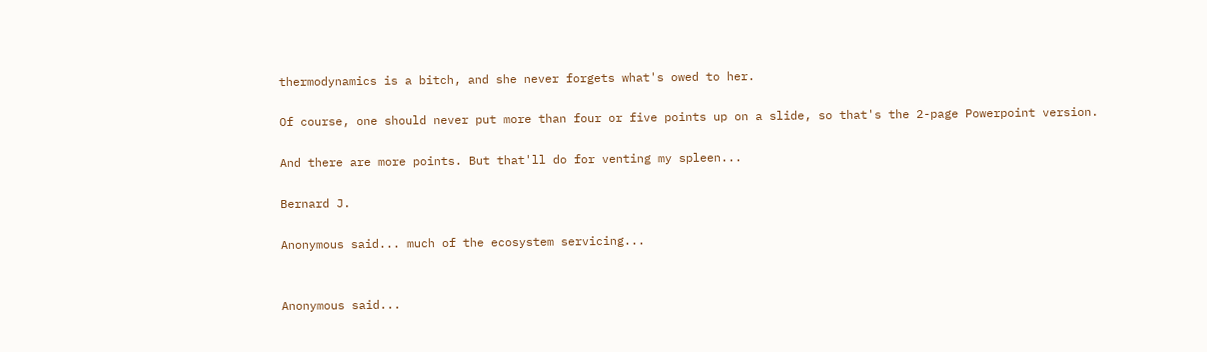thermodynamics is a bitch, and she never forgets what's owed to her.

Of course, one should never put more than four or five points up on a slide, so that's the 2-page Powerpoint version.

And there are more points. But that'll do for venting my spleen...

Bernard J.

Anonymous said... much of the ecosystem servicing...


Anonymous said...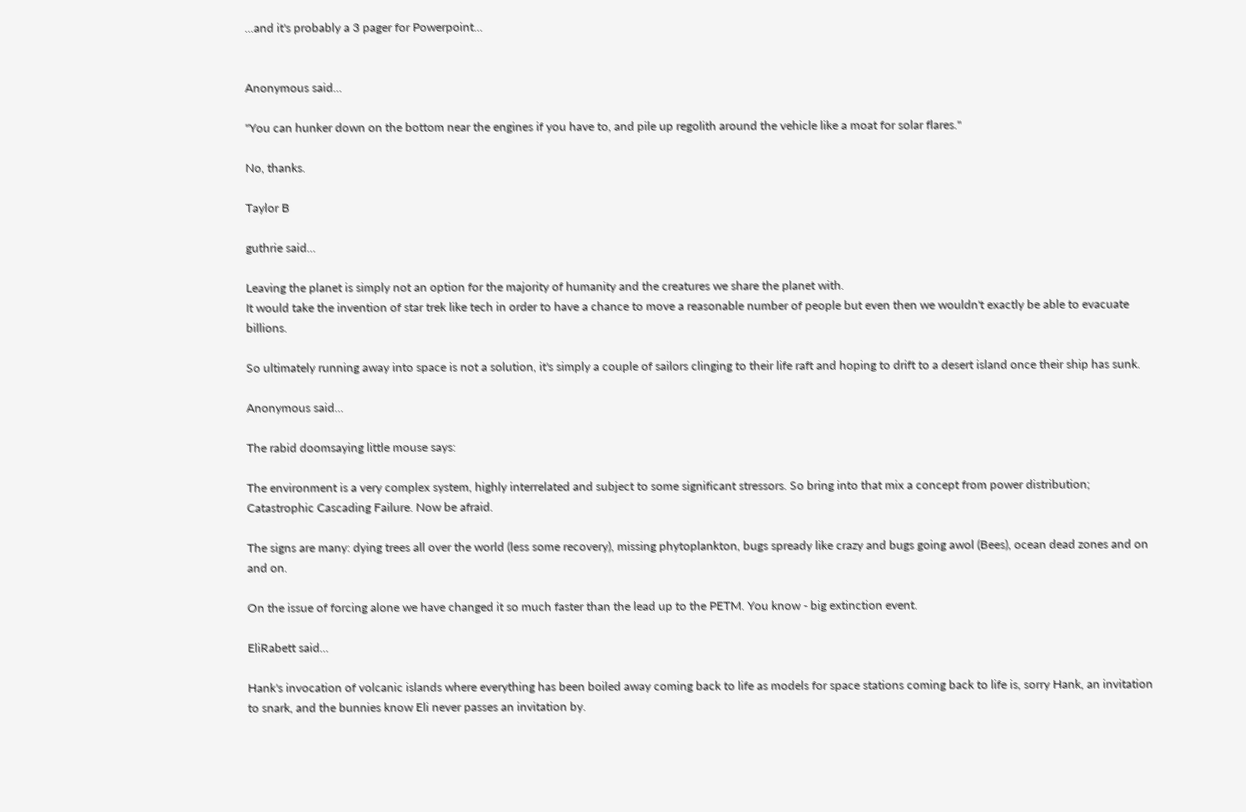...and it's probably a 3 pager for Powerpoint...


Anonymous said...

"You can hunker down on the bottom near the engines if you have to, and pile up regolith around the vehicle like a moat for solar flares."

No, thanks.

Taylor B

guthrie said...

Leaving the planet is simply not an option for the majority of humanity and the creatures we share the planet with.
It would take the invention of star trek like tech in order to have a chance to move a reasonable number of people but even then we wouldn't exactly be able to evacuate billions.

So ultimately running away into space is not a solution, it's simply a couple of sailors clinging to their life raft and hoping to drift to a desert island once their ship has sunk.

Anonymous said...

The rabid doomsaying little mouse says:

The environment is a very complex system, highly interrelated and subject to some significant stressors. So bring into that mix a concept from power distribution; Catastrophic Cascading Failure. Now be afraid.

The signs are many: dying trees all over the world (less some recovery), missing phytoplankton, bugs spready like crazy and bugs going awol (Bees), ocean dead zones and on and on.

On the issue of forcing alone we have changed it so much faster than the lead up to the PETM. You know - big extinction event.

EliRabett said...

Hank's invocation of volcanic islands where everything has been boiled away coming back to life as models for space stations coming back to life is, sorry Hank, an invitation to snark, and the bunnies know Eli never passes an invitation by.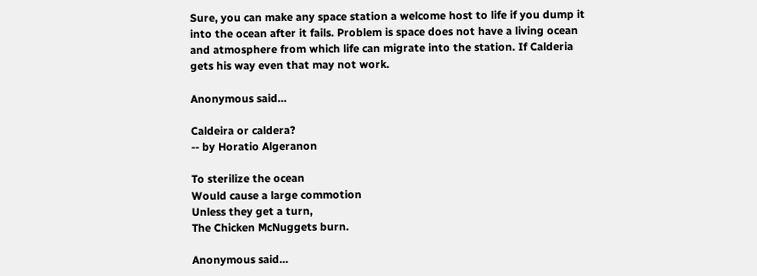Sure, you can make any space station a welcome host to life if you dump it into the ocean after it fails. Problem is space does not have a living ocean and atmosphere from which life can migrate into the station. If Calderia gets his way even that may not work.

Anonymous said...

Caldeira or caldera?
-- by Horatio Algeranon

To sterilize the ocean
Would cause a large commotion
Unless they get a turn,
The Chicken McNuggets burn.

Anonymous said...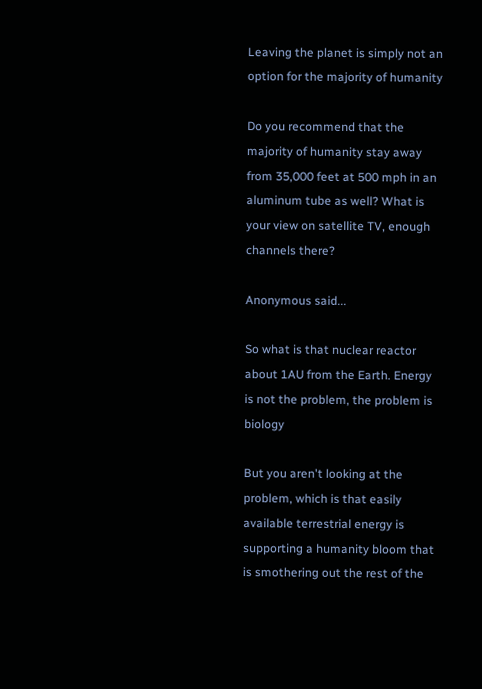Leaving the planet is simply not an option for the majority of humanity

Do you recommend that the majority of humanity stay away from 35,000 feet at 500 mph in an aluminum tube as well? What is your view on satellite TV, enough channels there?

Anonymous said...

So what is that nuclear reactor about 1AU from the Earth. Energy is not the problem, the problem is biology

But you aren't looking at the problem, which is that easily available terrestrial energy is supporting a humanity bloom that is smothering out the rest of the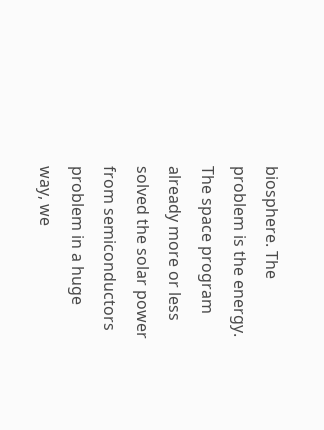biosphere. The problem is the energy. The space program already more or less solved the solar power from semiconductors problem in a huge way, we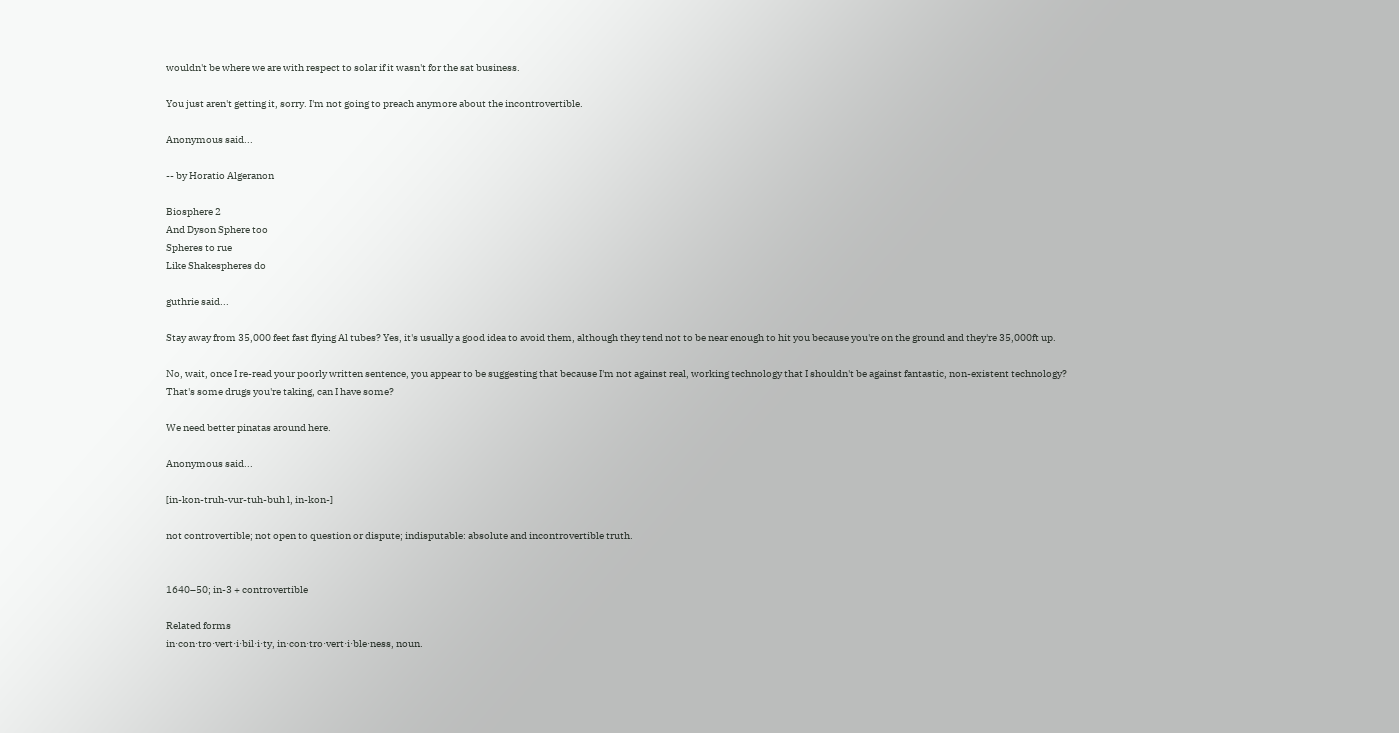wouldn't be where we are with respect to solar if it wasn't for the sat business.

You just aren't getting it, sorry. I'm not going to preach anymore about the incontrovertible.

Anonymous said...

-- by Horatio Algeranon

Biosphere 2
And Dyson Sphere too
Spheres to rue
Like Shakespheres do

guthrie said...

Stay away from 35,000 feet fast flying Al tubes? Yes, it's usually a good idea to avoid them, although they tend not to be near enough to hit you because you're on the ground and they're 35,000ft up.

No, wait, once I re-read your poorly written sentence, you appear to be suggesting that because I'm not against real, working technology that I shouldn't be against fantastic, non-existent technology?
That's some drugs you're taking, can I have some?

We need better pinatas around here.

Anonymous said...

[in-kon-truh-vur-tuh-buh l, in-kon-]

not controvertible; not open to question or dispute; indisputable: absolute and incontrovertible truth.


1640–50; in-3 + controvertible

Related forms
in·con·tro·vert·i·bil·i·ty, in·con·tro·vert·i·ble·ness, noun.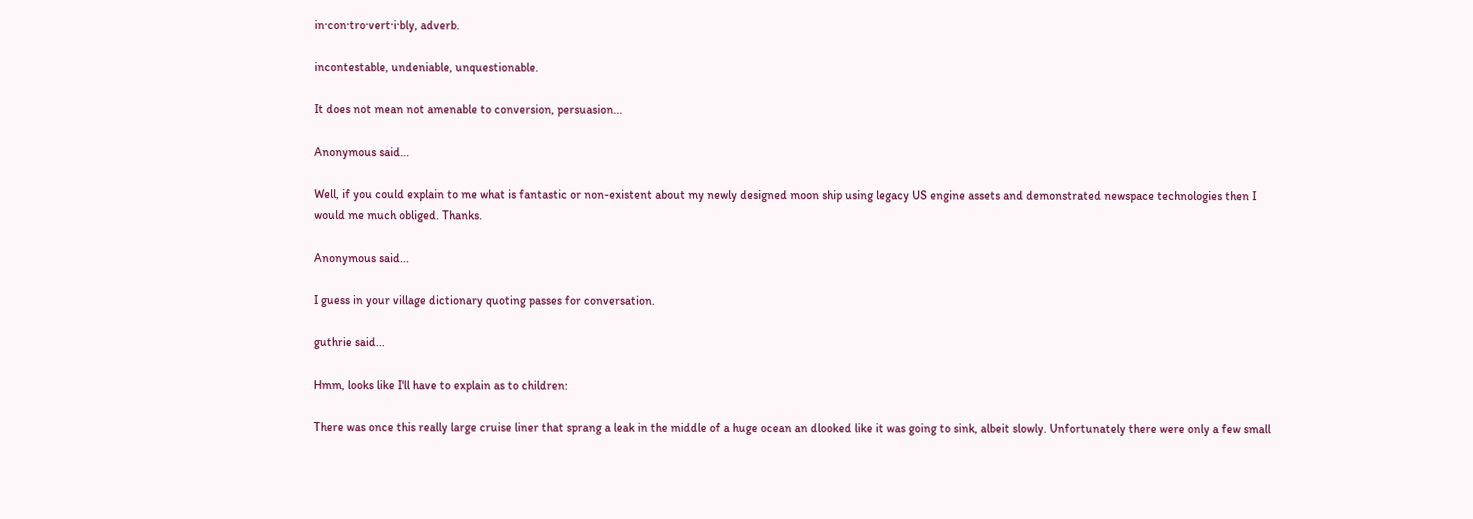in·con·tro·vert·i·bly, adverb.

incontestable, undeniable, unquestionable.

It does not mean not amenable to conversion, persuasion...

Anonymous said...

Well, if you could explain to me what is fantastic or non-existent about my newly designed moon ship using legacy US engine assets and demonstrated newspace technologies then I would me much obliged. Thanks.

Anonymous said...

I guess in your village dictionary quoting passes for conversation.

guthrie said...

Hmm, looks like I'll have to explain as to children:

There was once this really large cruise liner that sprang a leak in the middle of a huge ocean an dlooked like it was going to sink, albeit slowly. Unfortunately there were only a few small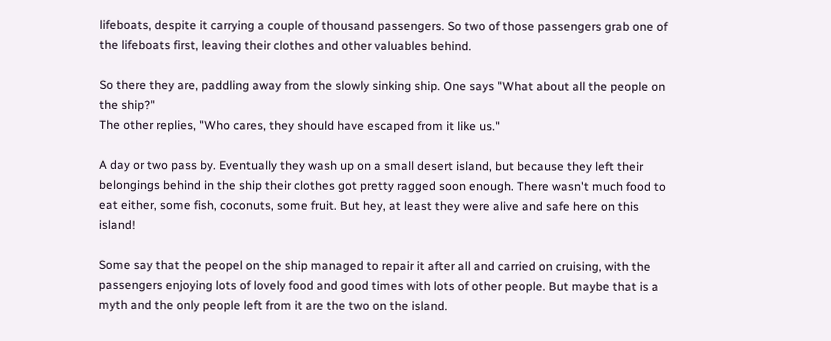lifeboats, despite it carrying a couple of thousand passengers. So two of those passengers grab one of the lifeboats first, leaving their clothes and other valuables behind.

So there they are, paddling away from the slowly sinking ship. One says "What about all the people on the ship?"
The other replies, "Who cares, they should have escaped from it like us."

A day or two pass by. Eventually they wash up on a small desert island, but because they left their belongings behind in the ship their clothes got pretty ragged soon enough. There wasn't much food to eat either, some fish, coconuts, some fruit. But hey, at least they were alive and safe here on this island!

Some say that the peopel on the ship managed to repair it after all and carried on cruising, with the passengers enjoying lots of lovely food and good times with lots of other people. But maybe that is a myth and the only people left from it are the two on the island.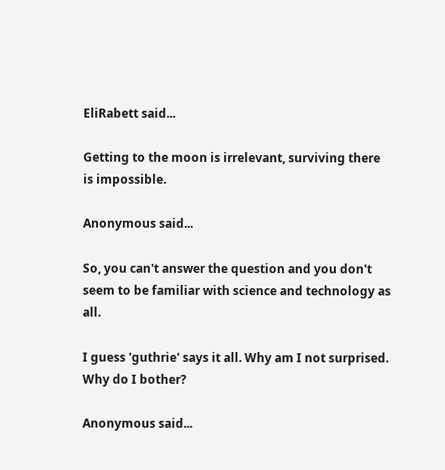EliRabett said...

Getting to the moon is irrelevant, surviving there is impossible.

Anonymous said...

So, you can't answer the question and you don't seem to be familiar with science and technology as all.

I guess 'guthrie' says it all. Why am I not surprised. Why do I bother?

Anonymous said...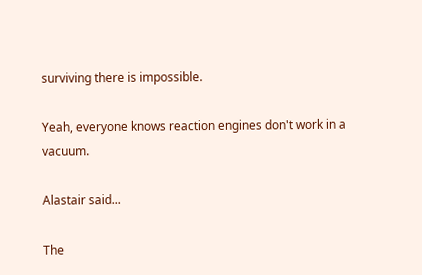surviving there is impossible.

Yeah, everyone knows reaction engines don't work in a vacuum.

Alastair said...

The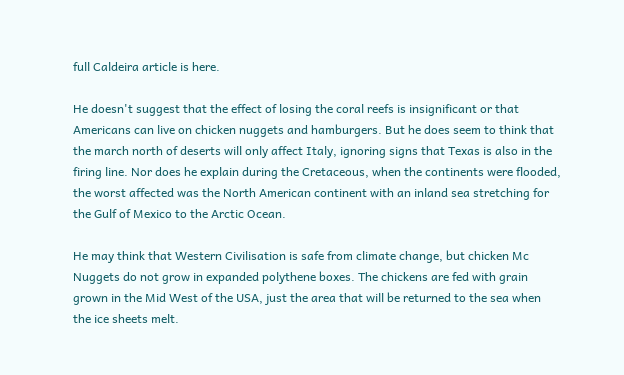full Caldeira article is here.

He doesn't suggest that the effect of losing the coral reefs is insignificant or that Americans can live on chicken nuggets and hamburgers. But he does seem to think that the march north of deserts will only affect Italy, ignoring signs that Texas is also in the firing line. Nor does he explain during the Cretaceous, when the continents were flooded, the worst affected was the North American continent with an inland sea stretching for the Gulf of Mexico to the Arctic Ocean.

He may think that Western Civilisation is safe from climate change, but chicken Mc Nuggets do not grow in expanded polythene boxes. The chickens are fed with grain grown in the Mid West of the USA, just the area that will be returned to the sea when the ice sheets melt.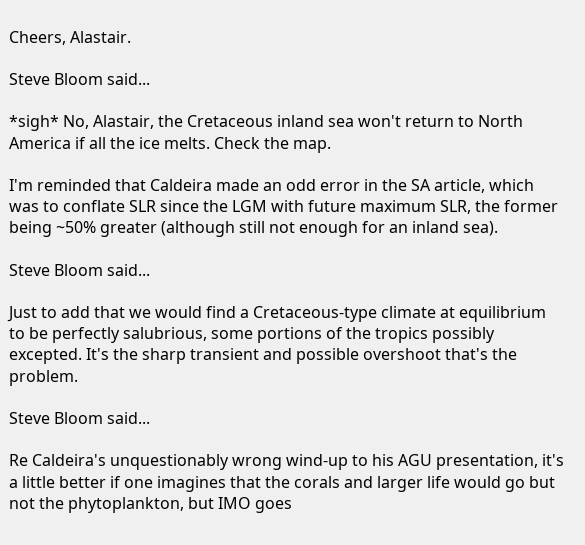Cheers, Alastair.

Steve Bloom said...

*sigh* No, Alastair, the Cretaceous inland sea won't return to North America if all the ice melts. Check the map.

I'm reminded that Caldeira made an odd error in the SA article, which was to conflate SLR since the LGM with future maximum SLR, the former being ~50% greater (although still not enough for an inland sea).

Steve Bloom said...

Just to add that we would find a Cretaceous-type climate at equilibrium to be perfectly salubrious, some portions of the tropics possibly excepted. It's the sharp transient and possible overshoot that's the problem.

Steve Bloom said...

Re Caldeira's unquestionably wrong wind-up to his AGU presentation, it's a little better if one imagines that the corals and larger life would go but not the phytoplankton, but IMO goes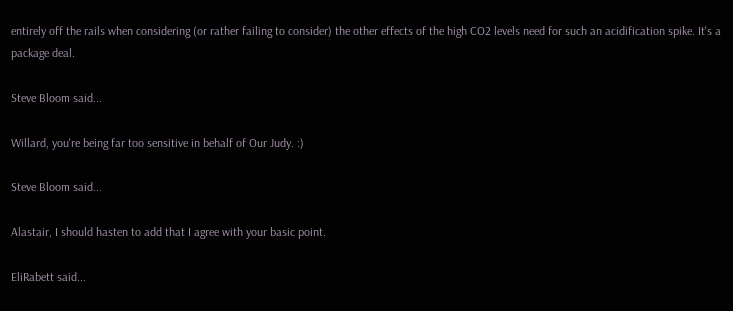entirely off the rails when considering (or rather failing to consider) the other effects of the high CO2 levels need for such an acidification spike. It's a package deal.

Steve Bloom said...

Willard, you're being far too sensitive in behalf of Our Judy. :)

Steve Bloom said...

Alastair, I should hasten to add that I agree with your basic point.

EliRabett said...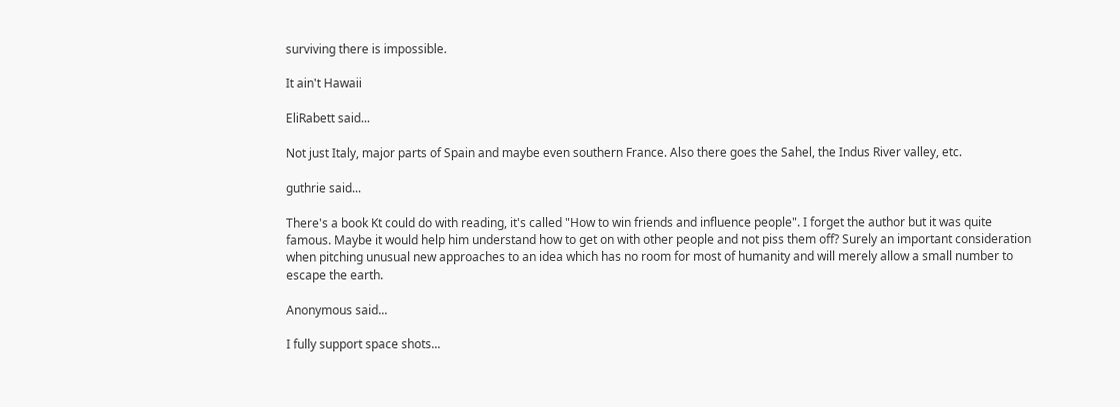surviving there is impossible.

It ain't Hawaii

EliRabett said...

Not just Italy, major parts of Spain and maybe even southern France. Also there goes the Sahel, the Indus River valley, etc.

guthrie said...

There's a book Kt could do with reading, it's called "How to win friends and influence people". I forget the author but it was quite famous. Maybe it would help him understand how to get on with other people and not piss them off? Surely an important consideration when pitching unusual new approaches to an idea which has no room for most of humanity and will merely allow a small number to escape the earth.

Anonymous said...

I fully support space shots...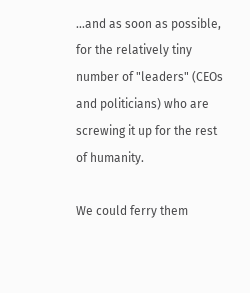...and as soon as possible, for the relatively tiny number of "leaders" (CEOs and politicians) who are screwing it up for the rest of humanity.

We could ferry them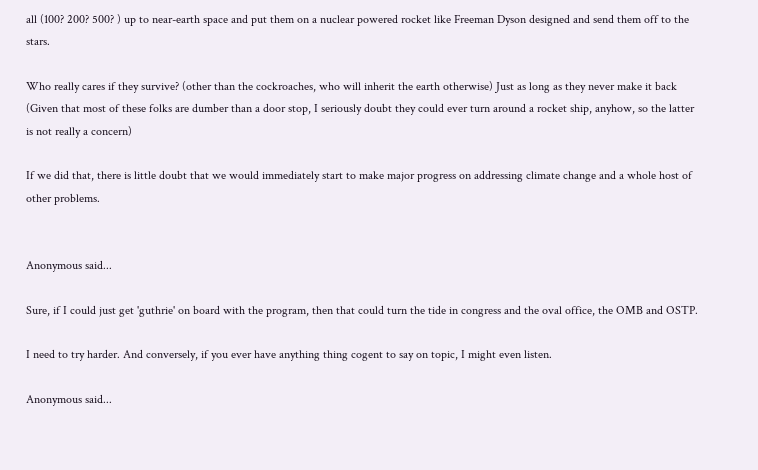all (100? 200? 500? ) up to near-earth space and put them on a nuclear powered rocket like Freeman Dyson designed and send them off to the stars.

Who really cares if they survive? (other than the cockroaches, who will inherit the earth otherwise) Just as long as they never make it back (Given that most of these folks are dumber than a door stop, I seriously doubt they could ever turn around a rocket ship, anyhow, so the latter is not really a concern)

If we did that, there is little doubt that we would immediately start to make major progress on addressing climate change and a whole host of other problems.


Anonymous said...

Sure, if I could just get 'guthrie' on board with the program, then that could turn the tide in congress and the oval office, the OMB and OSTP.

I need to try harder. And conversely, if you ever have anything thing cogent to say on topic, I might even listen.

Anonymous said...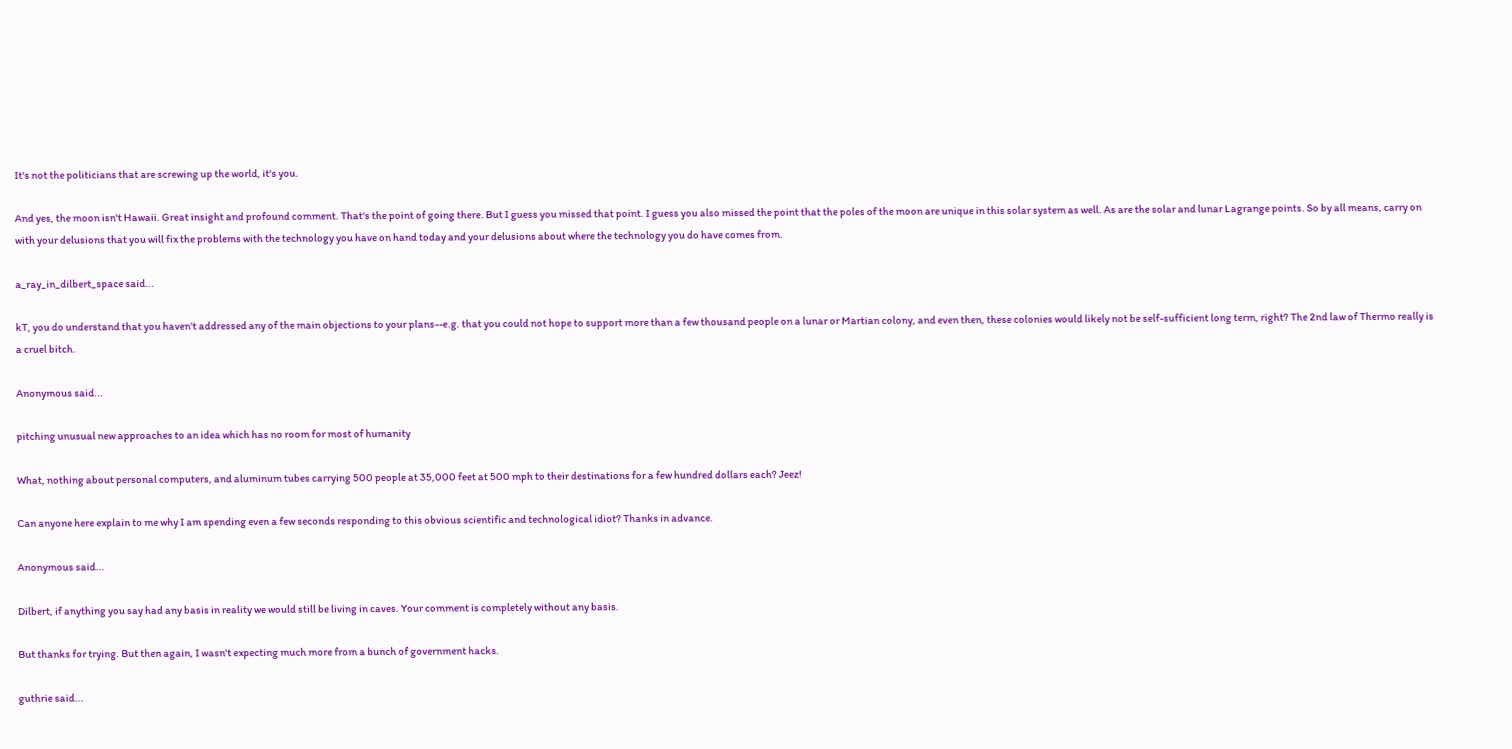It's not the politicians that are screwing up the world, it's you.

And yes, the moon isn't Hawaii. Great insight and profound comment. That's the point of going there. But I guess you missed that point. I guess you also missed the point that the poles of the moon are unique in this solar system as well. As are the solar and lunar Lagrange points. So by all means, carry on with your delusions that you will fix the problems with the technology you have on hand today and your delusions about where the technology you do have comes from.

a_ray_in_dilbert_space said...

kT, you do understand that you haven't addressed any of the main objections to your plans--e.g. that you could not hope to support more than a few thousand people on a lunar or Martian colony, and even then, these colonies would likely not be self-sufficient long term, right? The 2nd law of Thermo really is a cruel bitch.

Anonymous said...

pitching unusual new approaches to an idea which has no room for most of humanity

What, nothing about personal computers, and aluminum tubes carrying 500 people at 35,000 feet at 500 mph to their destinations for a few hundred dollars each? Jeez!

Can anyone here explain to me why I am spending even a few seconds responding to this obvious scientific and technological idiot? Thanks in advance.

Anonymous said...

Dilbert, if anything you say had any basis in reality we would still be living in caves. Your comment is completely without any basis.

But thanks for trying. But then again, I wasn't expecting much more from a bunch of government hacks.

guthrie said...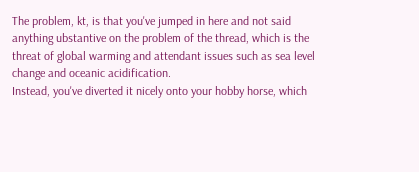The problem, kt, is that you've jumped in here and not said anything ubstantive on the problem of the thread, which is the threat of global warming and attendant issues such as sea level change and oceanic acidification.
Instead, you've diverted it nicely onto your hobby horse, which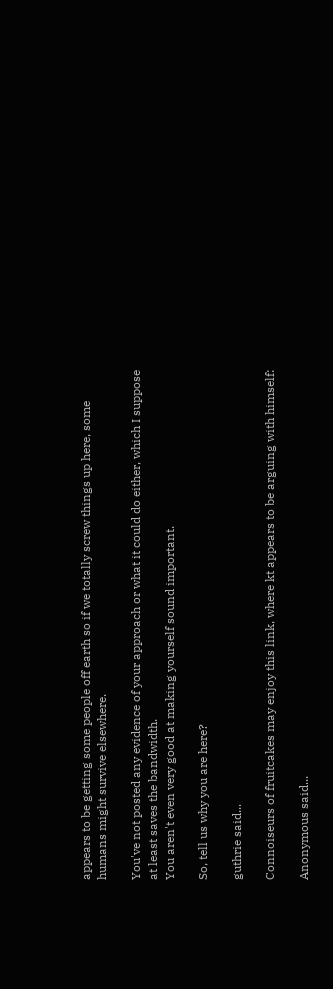appears to be getting some people off earth so if we totally screw things up here, some humans might survive elsewhere.

You've not posted any evidence of your approach or what it could do either, which I suppose at least saves the bandwidth.
You aren't even very good at making yourself sound important.

So, tell us why you are here?

guthrie said...

Connoiseurs of fruitcakes may enjoy this link, where kt appears to be arguing with himself:

Anonymous said...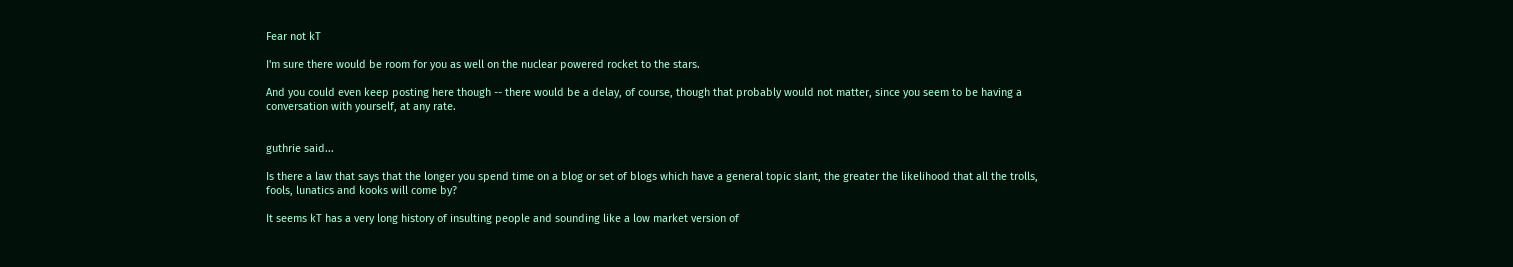Fear not kT

I'm sure there would be room for you as well on the nuclear powered rocket to the stars.

And you could even keep posting here though -- there would be a delay, of course, though that probably would not matter, since you seem to be having a conversation with yourself, at any rate.


guthrie said...

Is there a law that says that the longer you spend time on a blog or set of blogs which have a general topic slant, the greater the likelihood that all the trolls, fools, lunatics and kooks will come by?

It seems kT has a very long history of insulting people and sounding like a low market version of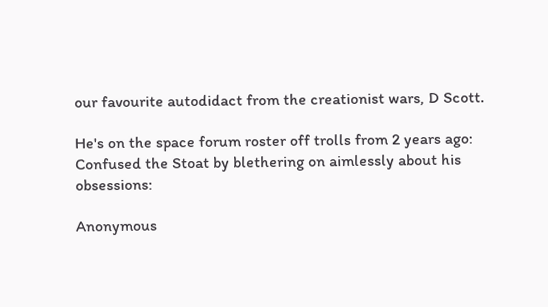our favourite autodidact from the creationist wars, D Scott.

He's on the space forum roster off trolls from 2 years ago:
Confused the Stoat by blethering on aimlessly about his obsessions:

Anonymous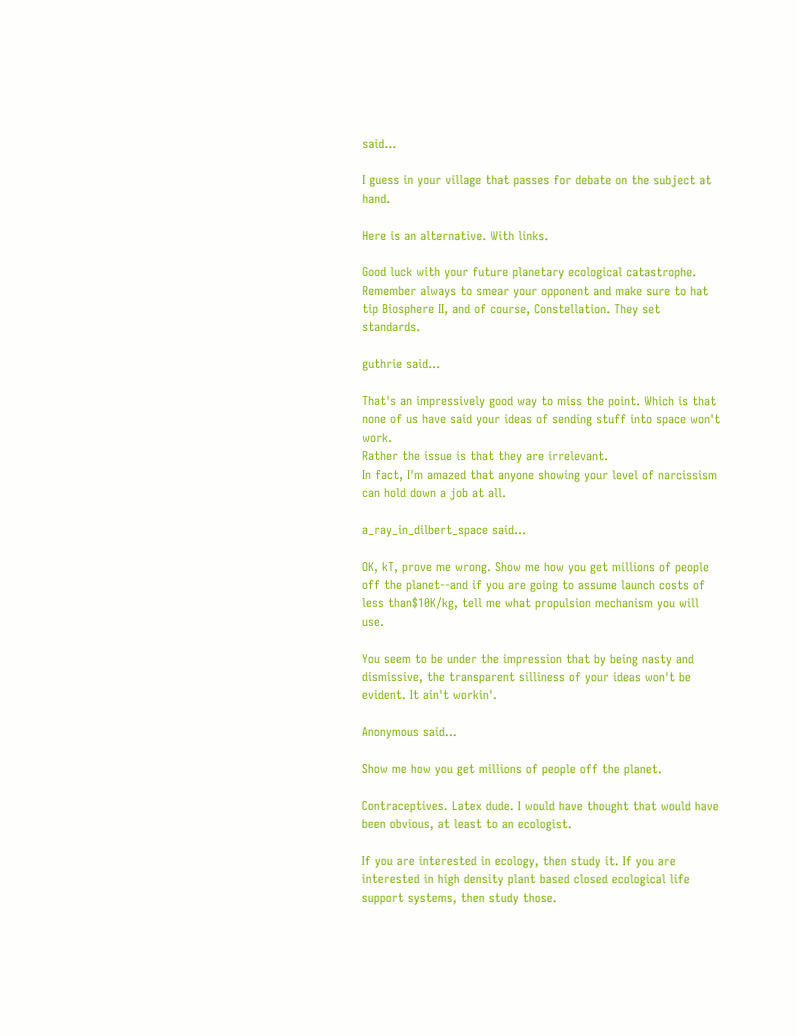said...

I guess in your village that passes for debate on the subject at hand.

Here is an alternative. With links.

Good luck with your future planetary ecological catastrophe. Remember always to smear your opponent and make sure to hat tip Biosphere II, and of course, Constellation. They set standards.

guthrie said...

That's an impressively good way to miss the point. Which is that none of us have said your ideas of sending stuff into space won't work.
Rather the issue is that they are irrelevant.
In fact, I'm amazed that anyone showing your level of narcissism can hold down a job at all.

a_ray_in_dilbert_space said...

OK, kT, prove me wrong. Show me how you get millions of people off the planet--and if you are going to assume launch costs of less than$10K/kg, tell me what propulsion mechanism you will use.

You seem to be under the impression that by being nasty and dismissive, the transparent silliness of your ideas won't be evident. It ain't workin'.

Anonymous said...

Show me how you get millions of people off the planet.

Contraceptives. Latex dude. I would have thought that would have been obvious, at least to an ecologist.

If you are interested in ecology, then study it. If you are interested in high density plant based closed ecological life support systems, then study those.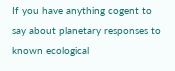If you have anything cogent to say about planetary responses to known ecological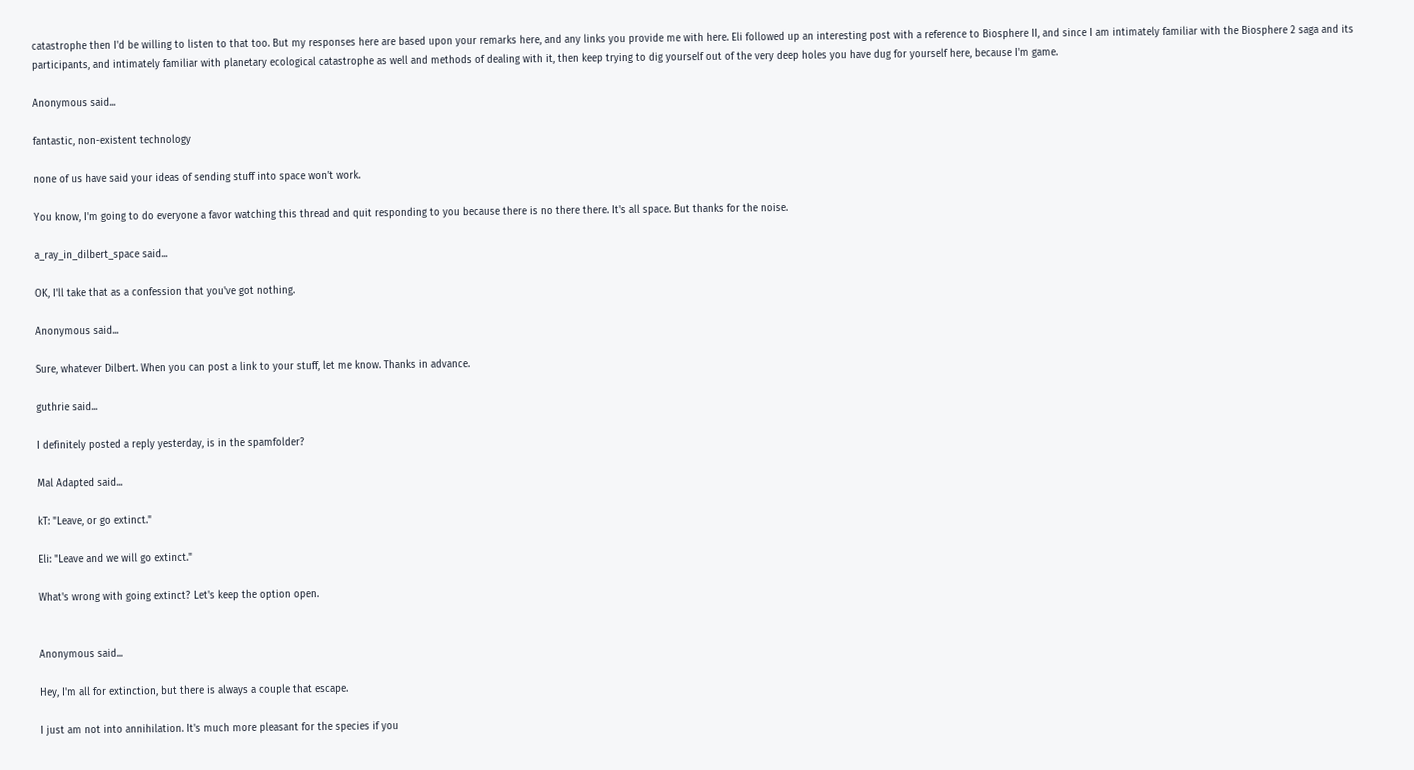catastrophe then I'd be willing to listen to that too. But my responses here are based upon your remarks here, and any links you provide me with here. Eli followed up an interesting post with a reference to Biosphere II, and since I am intimately familiar with the Biosphere 2 saga and its participants, and intimately familiar with planetary ecological catastrophe as well and methods of dealing with it, then keep trying to dig yourself out of the very deep holes you have dug for yourself here, because I'm game.

Anonymous said...

fantastic, non-existent technology

none of us have said your ideas of sending stuff into space won't work.

You know, I'm going to do everyone a favor watching this thread and quit responding to you because there is no there there. It's all space. But thanks for the noise.

a_ray_in_dilbert_space said...

OK, I'll take that as a confession that you've got nothing.

Anonymous said...

Sure, whatever Dilbert. When you can post a link to your stuff, let me know. Thanks in advance.

guthrie said...

I definitely posted a reply yesterday, is in the spamfolder?

Mal Adapted said...

kT: "Leave, or go extinct."

Eli: "Leave and we will go extinct."

What's wrong with going extinct? Let's keep the option open.


Anonymous said...

Hey, I'm all for extinction, but there is always a couple that escape.

I just am not into annihilation. It's much more pleasant for the species if you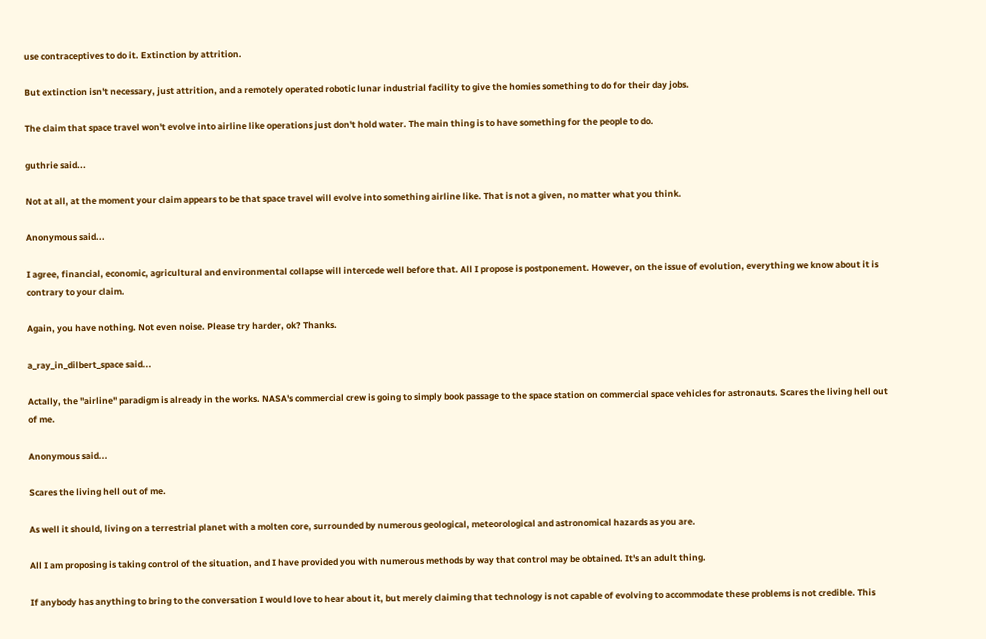use contraceptives to do it. Extinction by attrition.

But extinction isn't necessary, just attrition, and a remotely operated robotic lunar industrial facility to give the homies something to do for their day jobs.

The claim that space travel won't evolve into airline like operations just don't hold water. The main thing is to have something for the people to do.

guthrie said...

Not at all, at the moment your claim appears to be that space travel will evolve into something airline like. That is not a given, no matter what you think.

Anonymous said...

I agree, financial, economic, agricultural and environmental collapse will intercede well before that. All I propose is postponement. However, on the issue of evolution, everything we know about it is contrary to your claim.

Again, you have nothing. Not even noise. Please try harder, ok? Thanks.

a_ray_in_dilbert_space said...

Actally, the "airline" paradigm is already in the works. NASA's commercial crew is going to simply book passage to the space station on commercial space vehicles for astronauts. Scares the living hell out of me.

Anonymous said...

Scares the living hell out of me.

As well it should, living on a terrestrial planet with a molten core, surrounded by numerous geological, meteorological and astronomical hazards as you are.

All I am proposing is taking control of the situation, and I have provided you with numerous methods by way that control may be obtained. It's an adult thing.

If anybody has anything to bring to the conversation I would love to hear about it, but merely claiming that technology is not capable of evolving to accommodate these problems is not credible. This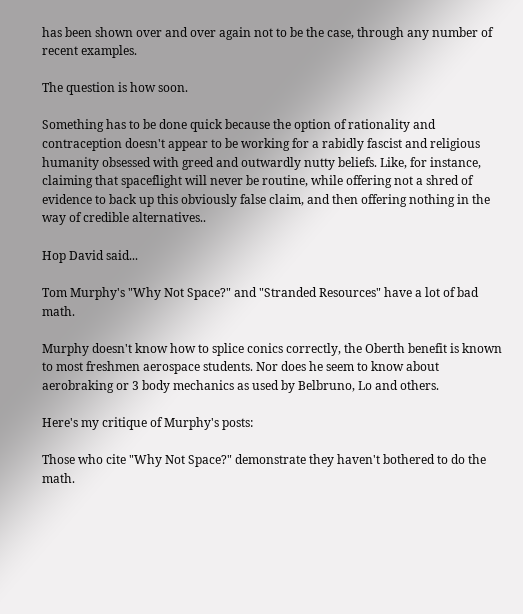has been shown over and over again not to be the case, through any number of recent examples.

The question is how soon.

Something has to be done quick because the option of rationality and contraception doesn't appear to be working for a rabidly fascist and religious humanity obsessed with greed and outwardly nutty beliefs. Like, for instance, claiming that spaceflight will never be routine, while offering not a shred of evidence to back up this obviously false claim, and then offering nothing in the way of credible alternatives..

Hop David said...

Tom Murphy's "Why Not Space?" and "Stranded Resources" have a lot of bad math.

Murphy doesn't know how to splice conics correctly, the Oberth benefit is known to most freshmen aerospace students. Nor does he seem to know about aerobraking or 3 body mechanics as used by Belbruno, Lo and others.

Here's my critique of Murphy's posts:

Those who cite "Why Not Space?" demonstrate they haven't bothered to do the math.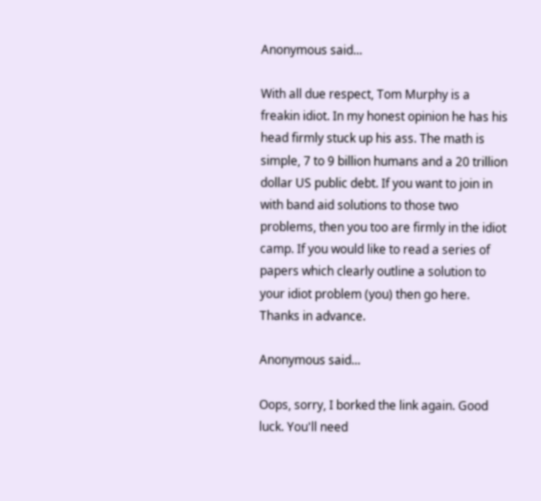Anonymous said...

With all due respect, Tom Murphy is a freakin idiot. In my honest opinion he has his head firmly stuck up his ass. The math is simple, 7 to 9 billion humans and a 20 trillion dollar US public debt. If you want to join in with band aid solutions to those two problems, then you too are firmly in the idiot camp. If you would like to read a series of papers which clearly outline a solution to your idiot problem (you) then go here. Thanks in advance.

Anonymous said...

Oops, sorry, I borked the link again. Good luck. You'll need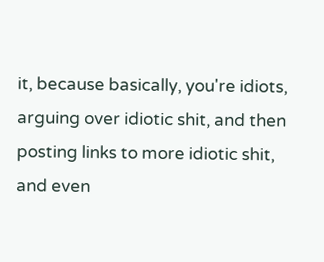it, because basically, you're idiots, arguing over idiotic shit, and then posting links to more idiotic shit, and even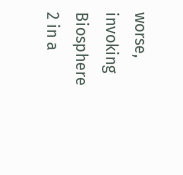worse, invoking Biosphere 2 in a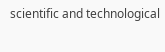scientific and technological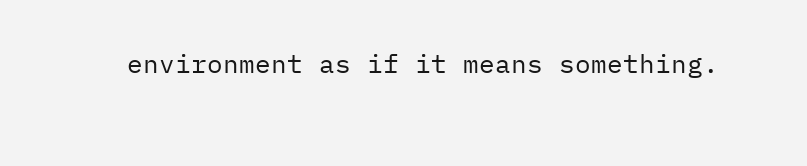environment as if it means something.